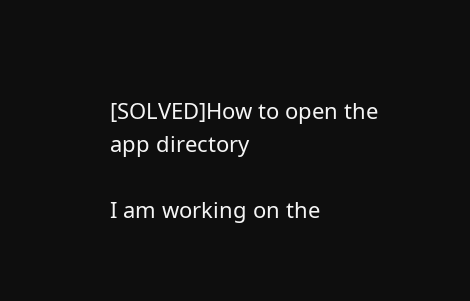[SOLVED]How to open the app directory

I am working on the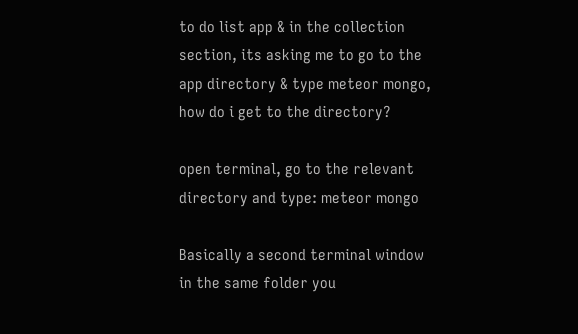to do list app & in the collection section, its asking me to go to the app directory & type meteor mongo, how do i get to the directory?

open terminal, go to the relevant directory and type: meteor mongo

Basically a second terminal window in the same folder you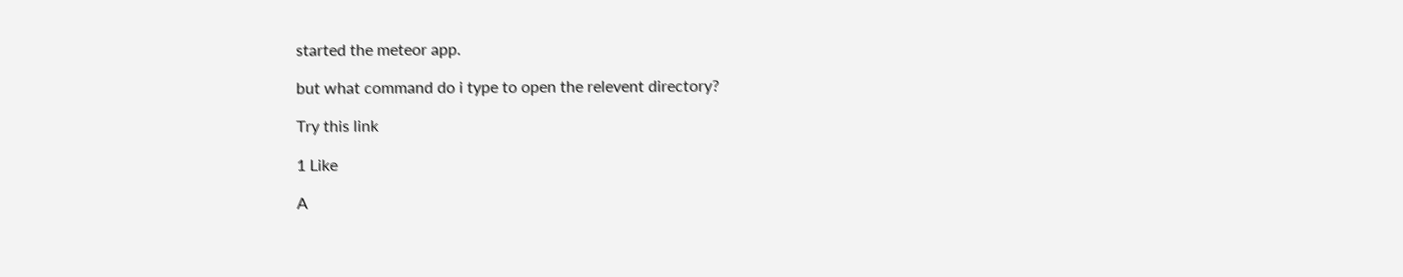started the meteor app.

but what command do i type to open the relevent directory?

Try this link

1 Like

A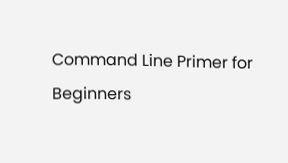Command Line Primer for Beginners